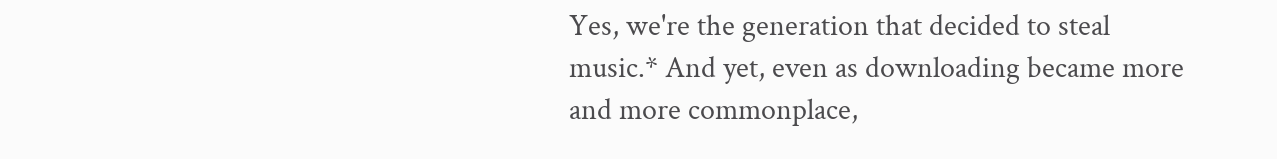Yes, we're the generation that decided to steal music.* And yet, even as downloading became more and more commonplace,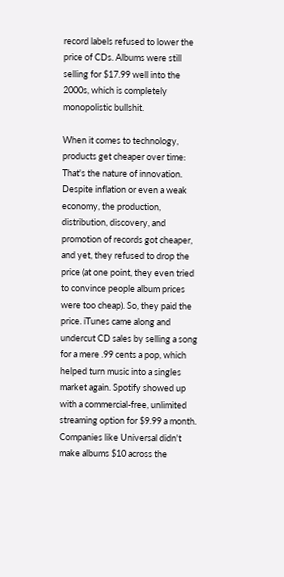record labels refused to lower the price of CDs. Albums were still selling for $17.99 well into the 2000s, which is completely monopolistic bullshit.

When it comes to technology, products get cheaper over time: That's the nature of innovation. Despite inflation or even a weak economy, the production, distribution, discovery, and promotion of records got cheaper, and yet, they refused to drop the price (at one point, they even tried to convince people album prices were too cheap). So, they paid the price. iTunes came along and undercut CD sales by selling a song for a mere .99 cents a pop, which helped turn music into a singles market again. Spotify showed up with a commercial-free, unlimited streaming option for $9.99 a month. Companies like Universal didn't make albums $10 across the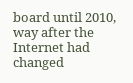board until 2010, way after the Internet had changed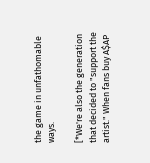the game in unfathomable ways.

[*We're also the generation that decided to "support the artist." When fans buy A$AP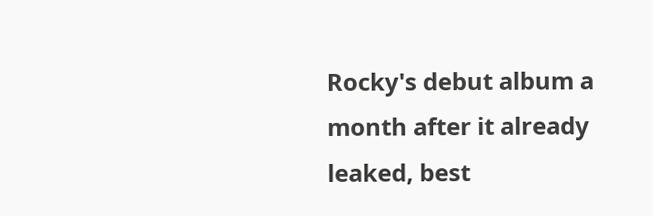Rocky's debut album a month after it already leaked, best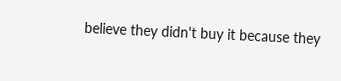believe they didn't buy it because they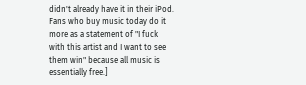didn't already have it in their iPod. Fans who buy music today do it more as a statement of "I fuck with this artist and I want to see them win" because all music is essentially free.]